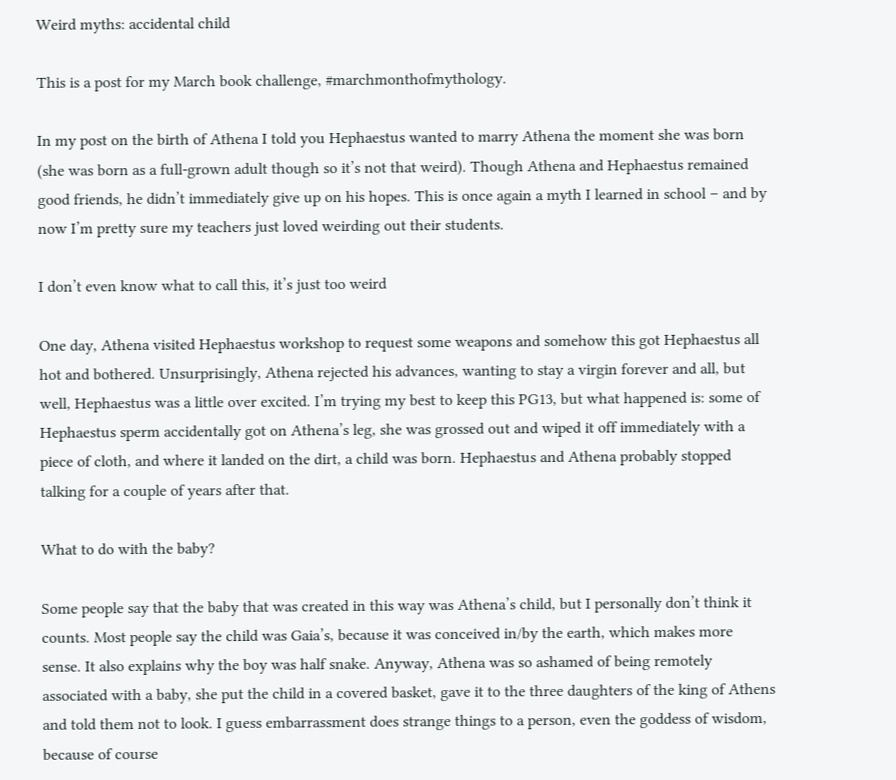Weird myths: accidental child

This is a post for my March book challenge, #marchmonthofmythology.

In my post on the birth of Athena I told you Hephaestus wanted to marry Athena the moment she was born (she was born as a full-grown adult though so it’s not that weird). Though Athena and Hephaestus remained good friends, he didn’t immediately give up on his hopes. This is once again a myth I learned in school – and by now I’m pretty sure my teachers just loved weirding out their students.

I don’t even know what to call this, it’s just too weird

One day, Athena visited Hephaestus workshop to request some weapons and somehow this got Hephaestus all hot and bothered. Unsurprisingly, Athena rejected his advances, wanting to stay a virgin forever and all, but well, Hephaestus was a little over excited. I’m trying my best to keep this PG13, but what happened is: some of Hephaestus sperm accidentally got on Athena’s leg, she was grossed out and wiped it off immediately with a piece of cloth, and where it landed on the dirt, a child was born. Hephaestus and Athena probably stopped talking for a couple of years after that.

What to do with the baby?

Some people say that the baby that was created in this way was Athena’s child, but I personally don’t think it counts. Most people say the child was Gaia’s, because it was conceived in/by the earth, which makes more sense. It also explains why the boy was half snake. Anyway, Athena was so ashamed of being remotely associated with a baby, she put the child in a covered basket, gave it to the three daughters of the king of Athens and told them not to look. I guess embarrassment does strange things to a person, even the goddess of wisdom, because of course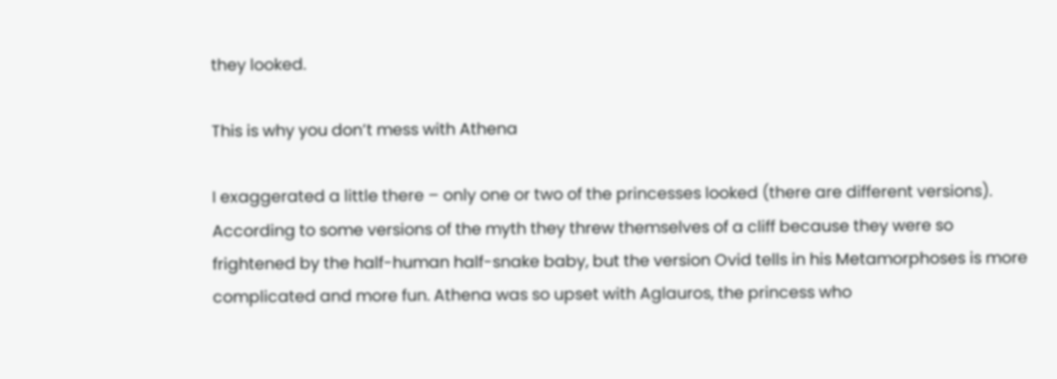they looked.

This is why you don’t mess with Athena

I exaggerated a little there – only one or two of the princesses looked (there are different versions). According to some versions of the myth they threw themselves of a cliff because they were so frightened by the half-human half-snake baby, but the version Ovid tells in his Metamorphoses is more complicated and more fun. Athena was so upset with Aglauros, the princess who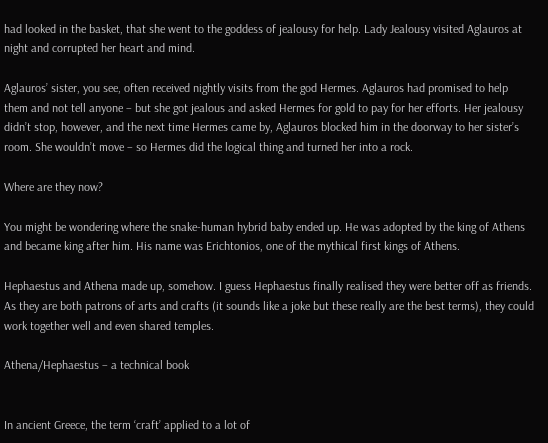had looked in the basket, that she went to the goddess of jealousy for help. Lady Jealousy visited Aglauros at night and corrupted her heart and mind.

Aglauros’ sister, you see, often received nightly visits from the god Hermes. Aglauros had promised to help them and not tell anyone – but she got jealous and asked Hermes for gold to pay for her efforts. Her jealousy didn’t stop, however, and the next time Hermes came by, Aglauros blocked him in the doorway to her sister’s room. She wouldn’t move – so Hermes did the logical thing and turned her into a rock.

Where are they now?

You might be wondering where the snake-human hybrid baby ended up. He was adopted by the king of Athens and became king after him. His name was Erichtonios, one of the mythical first kings of Athens.

Hephaestus and Athena made up, somehow. I guess Hephaestus finally realised they were better off as friends. As they are both patrons of arts and crafts (it sounds like a joke but these really are the best terms), they could work together well and even shared temples.

Athena/Hephaestus – a technical book


In ancient Greece, the term ‘craft’ applied to a lot of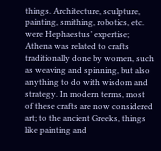things. Architecture, sculpture, painting, smithing, robotics, etc. were Hephaestus’ expertise; Athena was related to crafts traditionally done by women, such as weaving and spinning, but also anything to do with wisdom and strategy. In modern terms, most of these crafts are now considered art; to the ancient Greeks, things like painting and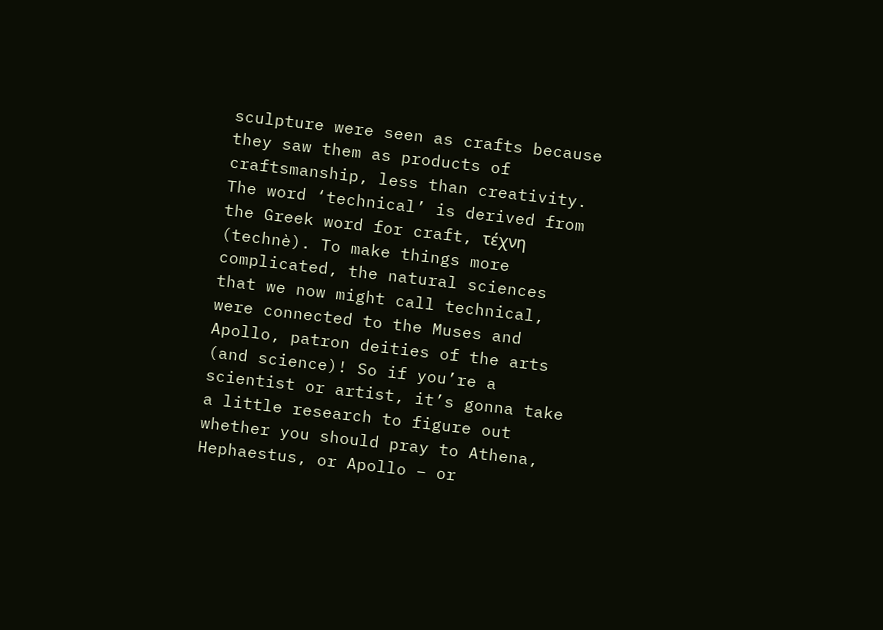sculpture were seen as crafts because they saw them as products of craftsmanship, less than creativity. The word ‘technical’ is derived from the Greek word for craft, τέχνη (technè). To make things more complicated, the natural sciences that we now might call technical, were connected to the Muses and Apollo, patron deities of the arts (and science)! So if you’re a scientist or artist, it’s gonna take a little research to figure out whether you should pray to Athena, Hephaestus, or Apollo – or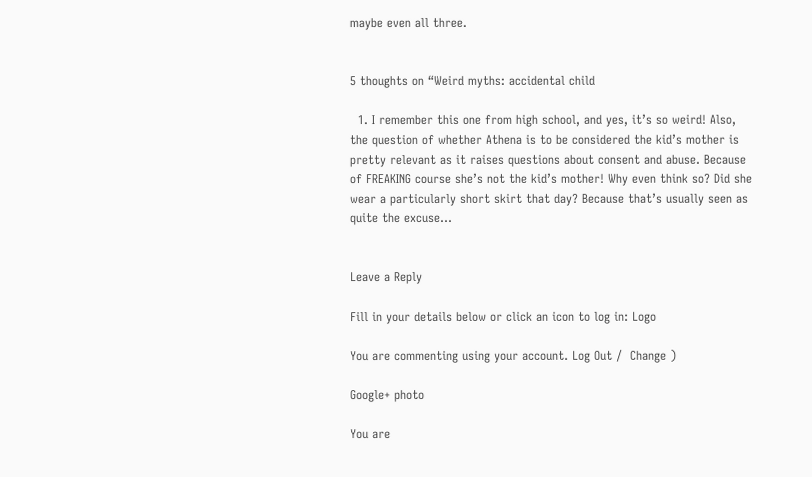maybe even all three.


5 thoughts on “Weird myths: accidental child

  1. I remember this one from high school, and yes, it’s so weird! Also, the question of whether Athena is to be considered the kid’s mother is pretty relevant as it raises questions about consent and abuse. Because of FREAKING course she’s not the kid’s mother! Why even think so? Did she wear a particularly short skirt that day? Because that’s usually seen as quite the excuse…


Leave a Reply

Fill in your details below or click an icon to log in: Logo

You are commenting using your account. Log Out /  Change )

Google+ photo

You are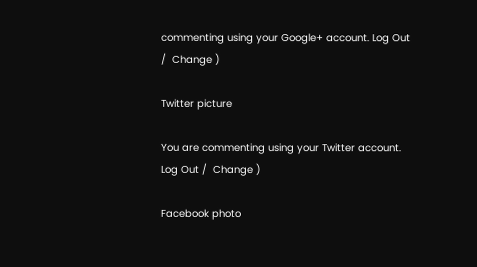commenting using your Google+ account. Log Out /  Change )

Twitter picture

You are commenting using your Twitter account. Log Out /  Change )

Facebook photo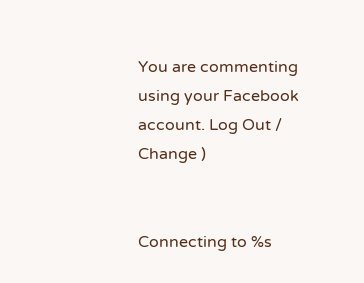You are commenting using your Facebook account. Log Out /  Change )


Connecting to %s